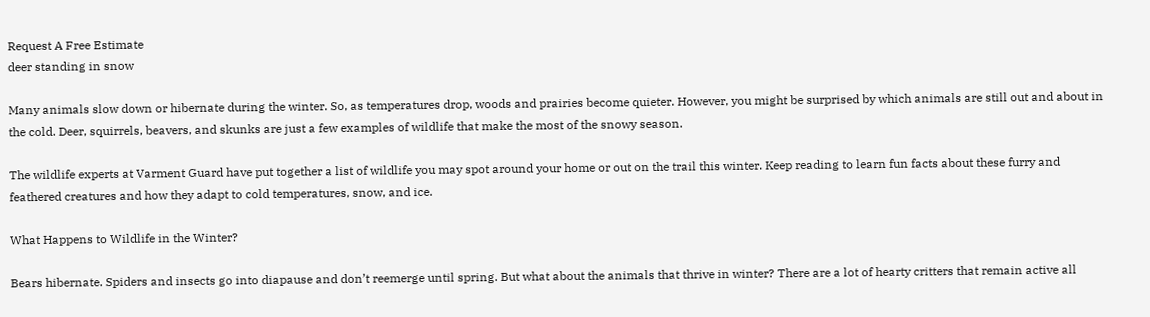Request A Free Estimate
deer standing in snow

Many animals slow down or hibernate during the winter. So, as temperatures drop, woods and prairies become quieter. However, you might be surprised by which animals are still out and about in the cold. Deer, squirrels, beavers, and skunks are just a few examples of wildlife that make the most of the snowy season.

The wildlife experts at Varment Guard have put together a list of wildlife you may spot around your home or out on the trail this winter. Keep reading to learn fun facts about these furry and feathered creatures and how they adapt to cold temperatures, snow, and ice.

What Happens to Wildlife in the Winter?

Bears hibernate. Spiders and insects go into diapause and don’t reemerge until spring. But what about the animals that thrive in winter? There are a lot of hearty critters that remain active all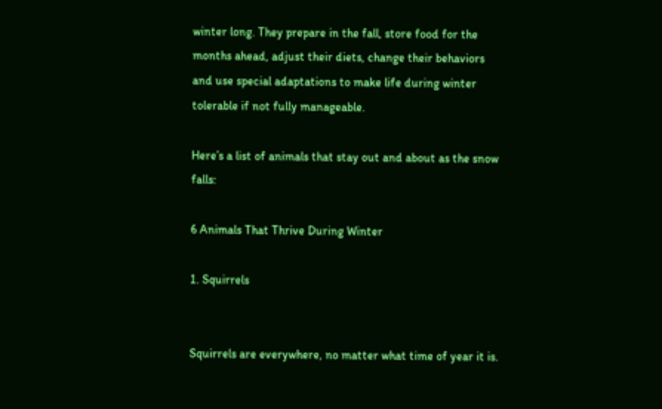winter long. They prepare in the fall, store food for the months ahead, adjust their diets, change their behaviors and use special adaptations to make life during winter tolerable if not fully manageable.

Here’s a list of animals that stay out and about as the snow falls:

6 Animals That Thrive During Winter

1. Squirrels


Squirrels are everywhere, no matter what time of year it is.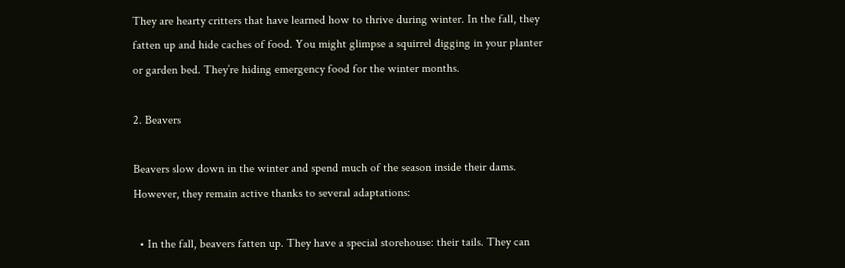They are hearty critters that have learned how to thrive during winter. In the fall, they fatten up and hide caches of food. You might glimpse a squirrel digging in your planter or garden bed. They’re hiding emergency food for the winter months.

2. Beavers

Beavers slow down in the winter and spend much of the season inside their dams. However, they remain active thanks to several adaptations:

  • In the fall, beavers fatten up. They have a special storehouse: their tails. They can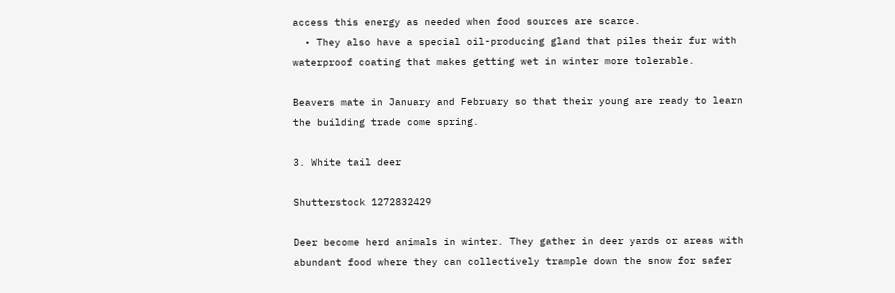access this energy as needed when food sources are scarce.
  • They also have a special oil-producing gland that piles their fur with waterproof coating that makes getting wet in winter more tolerable.

Beavers mate in January and February so that their young are ready to learn the building trade come spring.

3. White tail deer

Shutterstock 1272832429

Deer become herd animals in winter. They gather in deer yards or areas with abundant food where they can collectively trample down the snow for safer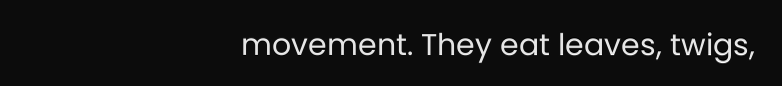movement. They eat leaves, twigs,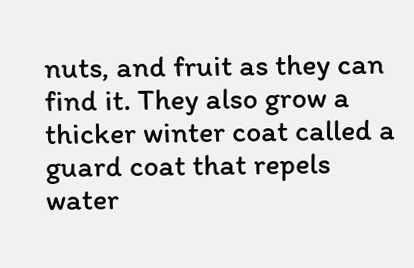nuts, and fruit as they can find it. They also grow a thicker winter coat called a guard coat that repels water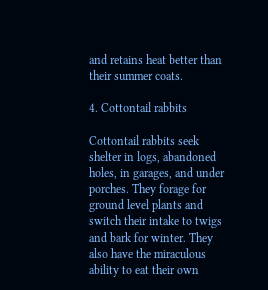and retains heat better than their summer coats.

4. Cottontail rabbits

Cottontail rabbits seek shelter in logs, abandoned holes, in garages, and under porches. They forage for ground level plants and switch their intake to twigs and bark for winter. They also have the miraculous ability to eat their own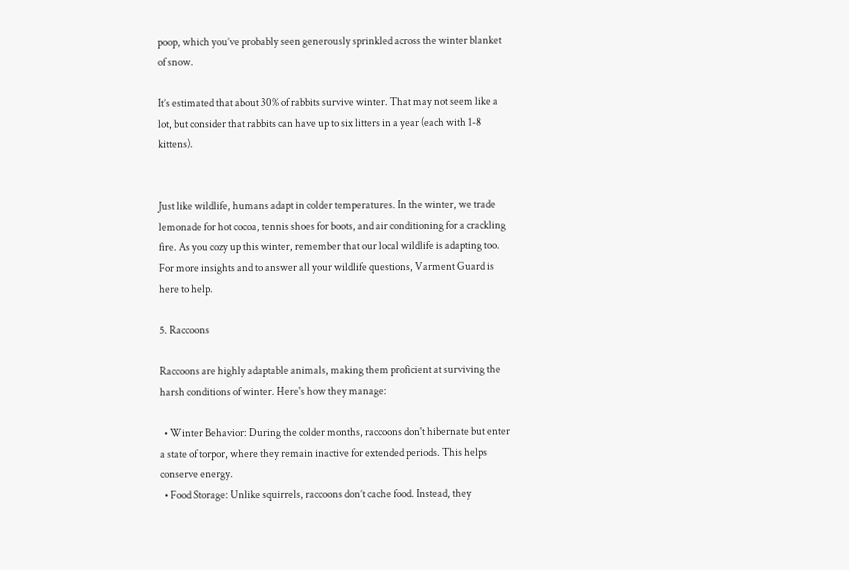poop, which you’ve probably seen generously sprinkled across the winter blanket of snow.

It’s estimated that about 30% of rabbits survive winter. That may not seem like a lot, but consider that rabbits can have up to six litters in a year (each with 1-8 kittens).


Just like wildlife, humans adapt in colder temperatures. In the winter, we trade lemonade for hot cocoa, tennis shoes for boots, and air conditioning for a crackling fire. As you cozy up this winter, remember that our local wildlife is adapting too. For more insights and to answer all your wildlife questions, Varment Guard is here to help.

5. Raccoons

Raccoons are highly adaptable animals, making them proficient at surviving the harsh conditions of winter. Here's how they manage:

  • Winter Behavior: During the colder months, raccoons don't hibernate but enter a state of torpor, where they remain inactive for extended periods. This helps conserve energy.
  • Food Storage: Unlike squirrels, raccoons don’t cache food. Instead, they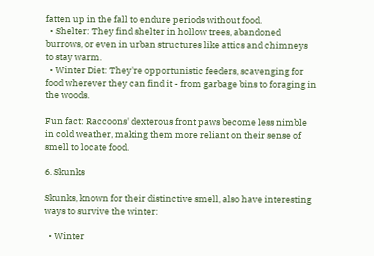fatten up in the fall to endure periods without food.
  • Shelter: They find shelter in hollow trees, abandoned burrows, or even in urban structures like attics and chimneys to stay warm.
  • Winter Diet: They're opportunistic feeders, scavenging for food wherever they can find it - from garbage bins to foraging in the woods.

Fun fact: Raccoons' dexterous front paws become less nimble in cold weather, making them more reliant on their sense of smell to locate food.

6. Skunks

Skunks, known for their distinctive smell, also have interesting ways to survive the winter:

  • Winter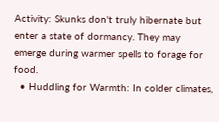Activity: Skunks don't truly hibernate but enter a state of dormancy. They may emerge during warmer spells to forage for food.
  • Huddling for Warmth: In colder climates,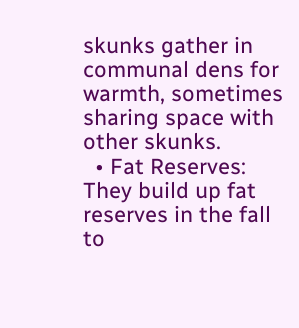skunks gather in communal dens for warmth, sometimes sharing space with other skunks.
  • Fat Reserves: They build up fat reserves in the fall to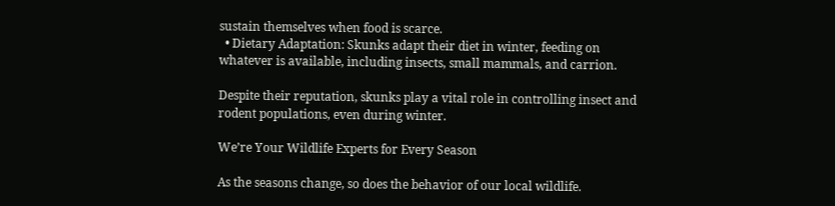sustain themselves when food is scarce.
  • Dietary Adaptation: Skunks adapt their diet in winter, feeding on whatever is available, including insects, small mammals, and carrion.

Despite their reputation, skunks play a vital role in controlling insect and rodent populations, even during winter.

We’re Your Wildlife Experts for Every Season

As the seasons change, so does the behavior of our local wildlife.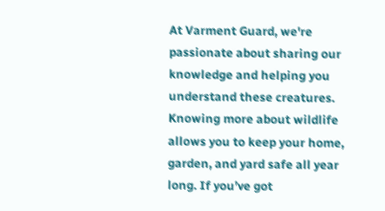At Varment Guard, we're passionate about sharing our knowledge and helping you understand these creatures. Knowing more about wildlife allows you to keep your home, garden, and yard safe all year long. If you’ve got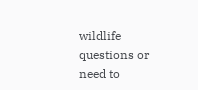wildlife questions or need to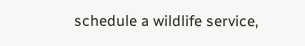schedule a wildlife service,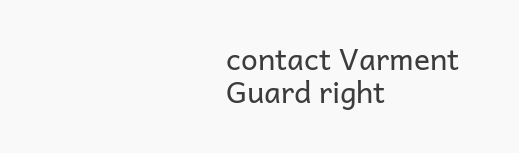contact Varment Guard right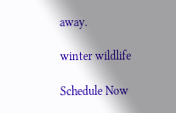away.

winter wildlife

Schedule Now